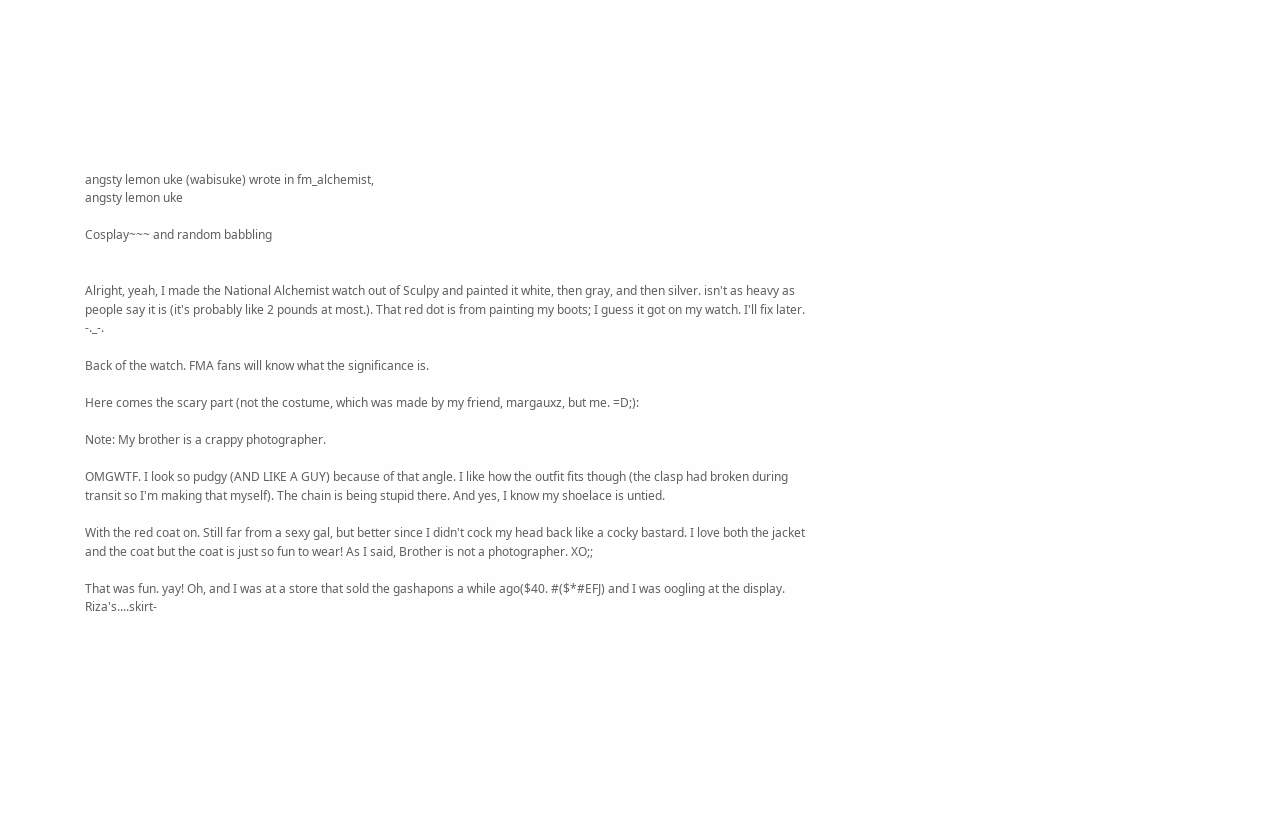angsty lemon uke (wabisuke) wrote in fm_alchemist,
angsty lemon uke

Cosplay~~~ and random babbling


Alright, yeah, I made the National Alchemist watch out of Sculpy and painted it white, then gray, and then silver. isn't as heavy as people say it is (it's probably like 2 pounds at most.). That red dot is from painting my boots; I guess it got on my watch. I'll fix later. -._-.

Back of the watch. FMA fans will know what the significance is.

Here comes the scary part (not the costume, which was made by my friend, margauxz, but me. =D;):

Note: My brother is a crappy photographer.

OMGWTF. I look so pudgy (AND LIKE A GUY) because of that angle. I like how the outfit fits though (the clasp had broken during transit so I'm making that myself). The chain is being stupid there. And yes, I know my shoelace is untied.

With the red coat on. Still far from a sexy gal, but better since I didn't cock my head back like a cocky bastard. I love both the jacket and the coat but the coat is just so fun to wear! As I said, Brother is not a photographer. XO;;

That was fun. yay! Oh, and I was at a store that sold the gashapons a while ago($40. #($*#EFJ) and I was oogling at the display. Riza's....skirt-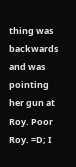thing was backwards and was pointing her gun at Roy. Poor Roy. =D; I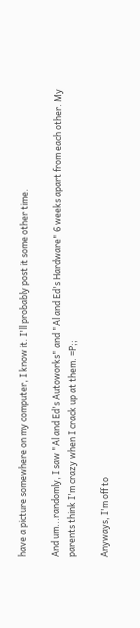have a picture somewhere on my computer, I know it. I'll probably post it some other time.

And um...randomly, I saw "Al and Ed's Autoworks" and "Al and Ed's Hardware" 6 weeks apart from each other. My parents think I'm crazy when I crack up at them. =P;;

Anyways, I'm off to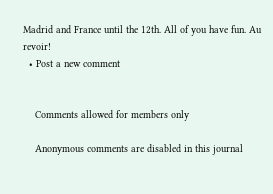Madrid and France until the 12th. All of you have fun. Au revoir!
  • Post a new comment


    Comments allowed for members only

    Anonymous comments are disabled in this journal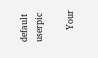default userpic

    Your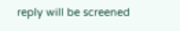reply will be screened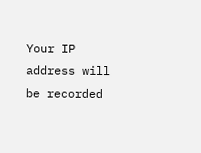Your IP address will be recorded